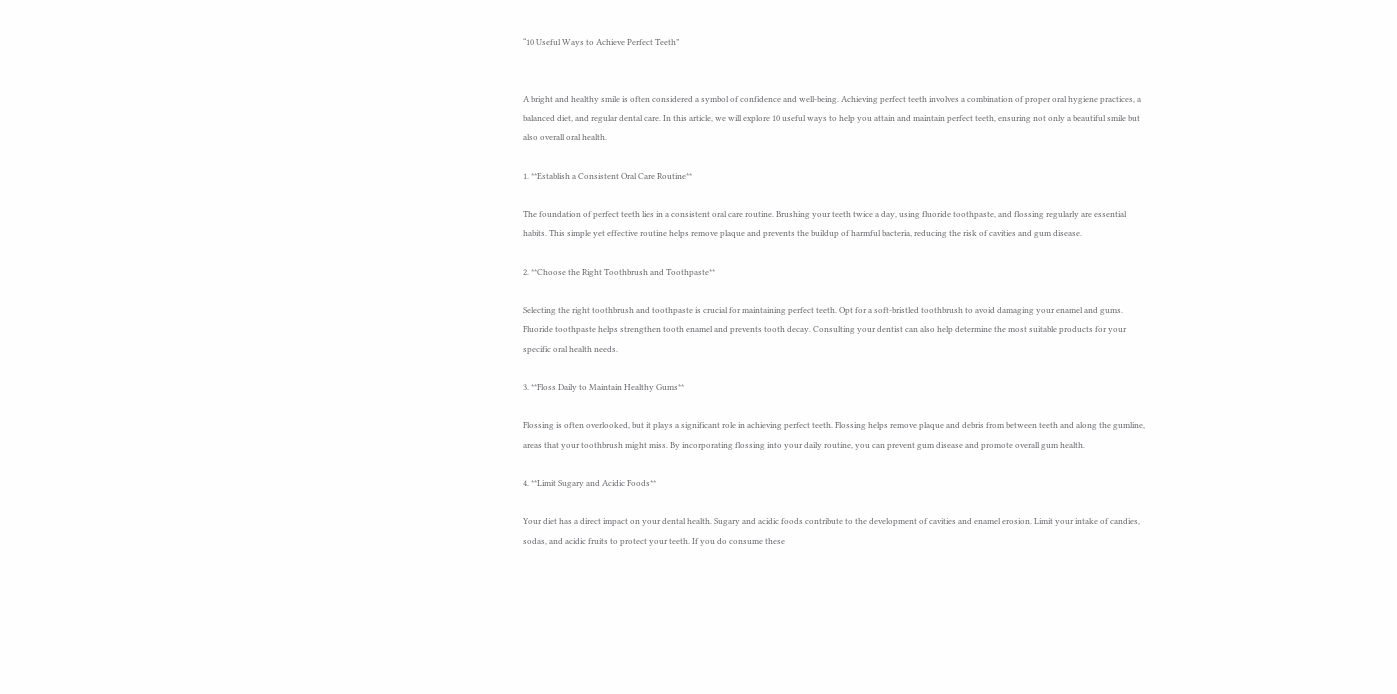“10 Useful Ways to Achieve Perfect Teeth”


A bright and healthy smile is often considered a symbol of confidence and well-being. Achieving perfect teeth involves a combination of proper oral hygiene practices, a balanced diet, and regular dental care. In this article, we will explore 10 useful ways to help you attain and maintain perfect teeth, ensuring not only a beautiful smile but also overall oral health.

1. **Establish a Consistent Oral Care Routine**

The foundation of perfect teeth lies in a consistent oral care routine. Brushing your teeth twice a day, using fluoride toothpaste, and flossing regularly are essential habits. This simple yet effective routine helps remove plaque and prevents the buildup of harmful bacteria, reducing the risk of cavities and gum disease.

2. **Choose the Right Toothbrush and Toothpaste**

Selecting the right toothbrush and toothpaste is crucial for maintaining perfect teeth. Opt for a soft-bristled toothbrush to avoid damaging your enamel and gums. Fluoride toothpaste helps strengthen tooth enamel and prevents tooth decay. Consulting your dentist can also help determine the most suitable products for your specific oral health needs.

3. **Floss Daily to Maintain Healthy Gums**

Flossing is often overlooked, but it plays a significant role in achieving perfect teeth. Flossing helps remove plaque and debris from between teeth and along the gumline, areas that your toothbrush might miss. By incorporating flossing into your daily routine, you can prevent gum disease and promote overall gum health.

4. **Limit Sugary and Acidic Foods**

Your diet has a direct impact on your dental health. Sugary and acidic foods contribute to the development of cavities and enamel erosion. Limit your intake of candies, sodas, and acidic fruits to protect your teeth. If you do consume these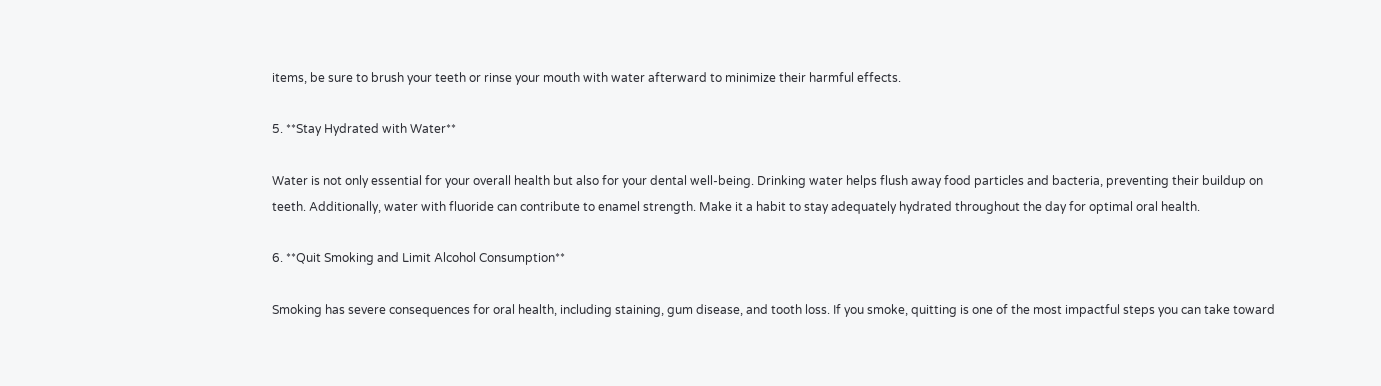items, be sure to brush your teeth or rinse your mouth with water afterward to minimize their harmful effects.

5. **Stay Hydrated with Water**

Water is not only essential for your overall health but also for your dental well-being. Drinking water helps flush away food particles and bacteria, preventing their buildup on teeth. Additionally, water with fluoride can contribute to enamel strength. Make it a habit to stay adequately hydrated throughout the day for optimal oral health.

6. **Quit Smoking and Limit Alcohol Consumption**

Smoking has severe consequences for oral health, including staining, gum disease, and tooth loss. If you smoke, quitting is one of the most impactful steps you can take toward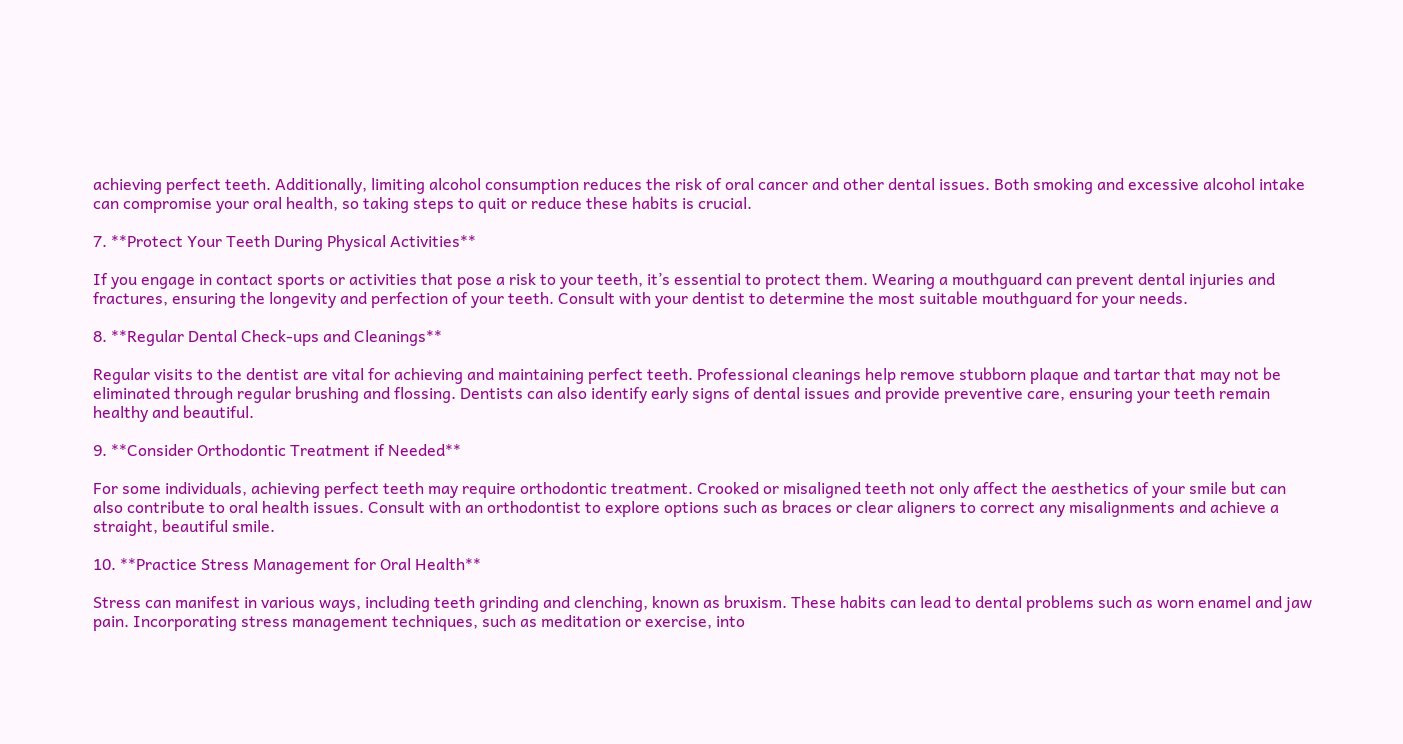achieving perfect teeth. Additionally, limiting alcohol consumption reduces the risk of oral cancer and other dental issues. Both smoking and excessive alcohol intake can compromise your oral health, so taking steps to quit or reduce these habits is crucial.

7. **Protect Your Teeth During Physical Activities**

If you engage in contact sports or activities that pose a risk to your teeth, it’s essential to protect them. Wearing a mouthguard can prevent dental injuries and fractures, ensuring the longevity and perfection of your teeth. Consult with your dentist to determine the most suitable mouthguard for your needs.

8. **Regular Dental Check-ups and Cleanings**

Regular visits to the dentist are vital for achieving and maintaining perfect teeth. Professional cleanings help remove stubborn plaque and tartar that may not be eliminated through regular brushing and flossing. Dentists can also identify early signs of dental issues and provide preventive care, ensuring your teeth remain healthy and beautiful.

9. **Consider Orthodontic Treatment if Needed**

For some individuals, achieving perfect teeth may require orthodontic treatment. Crooked or misaligned teeth not only affect the aesthetics of your smile but can also contribute to oral health issues. Consult with an orthodontist to explore options such as braces or clear aligners to correct any misalignments and achieve a straight, beautiful smile.

10. **Practice Stress Management for Oral Health**

Stress can manifest in various ways, including teeth grinding and clenching, known as bruxism. These habits can lead to dental problems such as worn enamel and jaw pain. Incorporating stress management techniques, such as meditation or exercise, into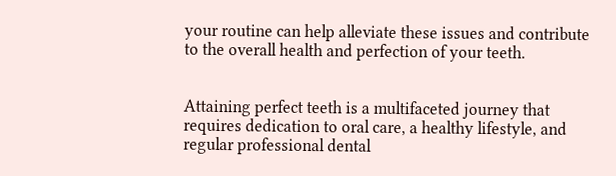your routine can help alleviate these issues and contribute to the overall health and perfection of your teeth.


Attaining perfect teeth is a multifaceted journey that requires dedication to oral care, a healthy lifestyle, and regular professional dental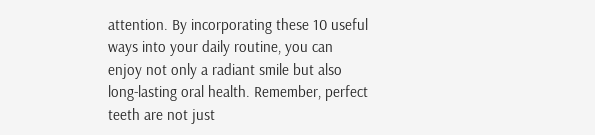attention. By incorporating these 10 useful ways into your daily routine, you can enjoy not only a radiant smile but also long-lasting oral health. Remember, perfect teeth are not just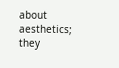about aesthetics; they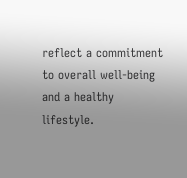reflect a commitment to overall well-being and a healthy lifestyle.